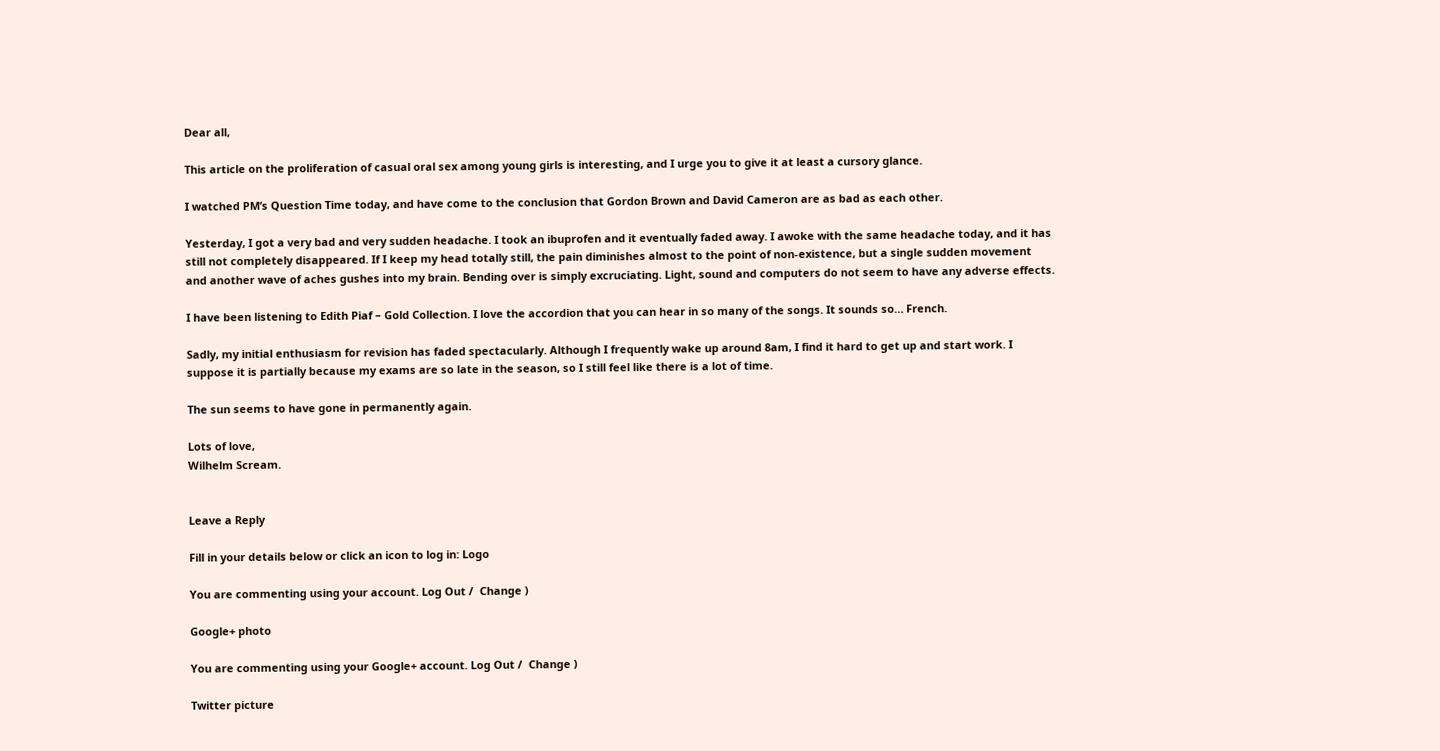Dear all,

This article on the proliferation of casual oral sex among young girls is interesting, and I urge you to give it at least a cursory glance.

I watched PM’s Question Time today, and have come to the conclusion that Gordon Brown and David Cameron are as bad as each other.

Yesterday, I got a very bad and very sudden headache. I took an ibuprofen and it eventually faded away. I awoke with the same headache today, and it has still not completely disappeared. If I keep my head totally still, the pain diminishes almost to the point of non-existence, but a single sudden movement and another wave of aches gushes into my brain. Bending over is simply excruciating. Light, sound and computers do not seem to have any adverse effects.

I have been listening to Edith Piaf – Gold Collection. I love the accordion that you can hear in so many of the songs. It sounds so… French.

Sadly, my initial enthusiasm for revision has faded spectacularly. Although I frequently wake up around 8am, I find it hard to get up and start work. I suppose it is partially because my exams are so late in the season, so I still feel like there is a lot of time.

The sun seems to have gone in permanently again.

Lots of love,
Wilhelm Scream.


Leave a Reply

Fill in your details below or click an icon to log in: Logo

You are commenting using your account. Log Out /  Change )

Google+ photo

You are commenting using your Google+ account. Log Out /  Change )

Twitter picture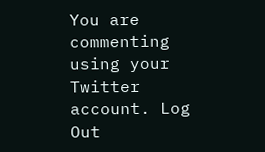You are commenting using your Twitter account. Log Out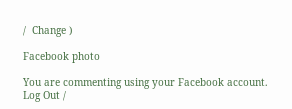/  Change )

Facebook photo

You are commenting using your Facebook account. Log Out /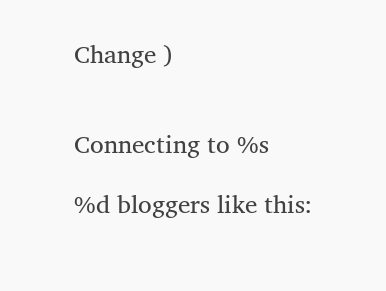Change )


Connecting to %s

%d bloggers like this: